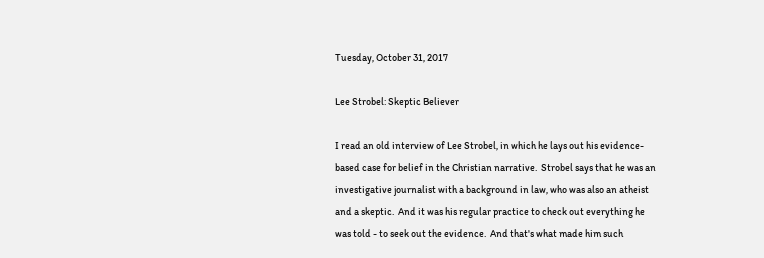Tuesday, October 31, 2017

Lee Strobel: Skeptic Believer

I read an old interview of Lee Strobel, in which he lays out his evidence-based case for belief in the Christian narrative.  Strobel says that he was an investigative journalist with a background in law, who was also an atheist and a skeptic.  And it was his regular practice to check out everything he was told - to seek out the evidence.  And that's what made him such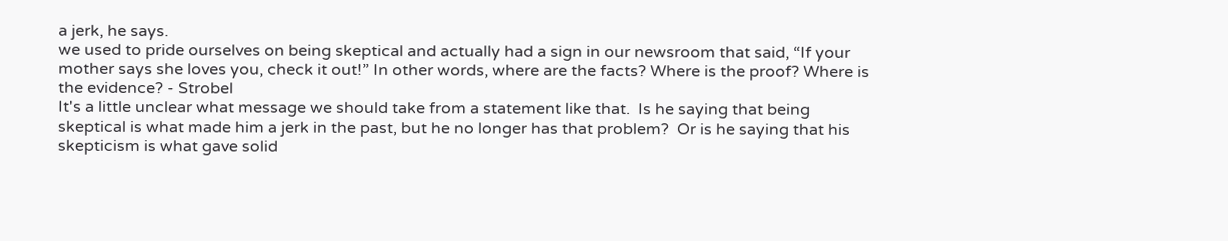a jerk, he says.
we used to pride ourselves on being skeptical and actually had a sign in our newsroom that said, “If your mother says she loves you, check it out!” In other words, where are the facts? Where is the proof? Where is the evidence? - Strobel
It's a little unclear what message we should take from a statement like that.  Is he saying that being skeptical is what made him a jerk in the past, but he no longer has that problem?  Or is he saying that his skepticism is what gave solid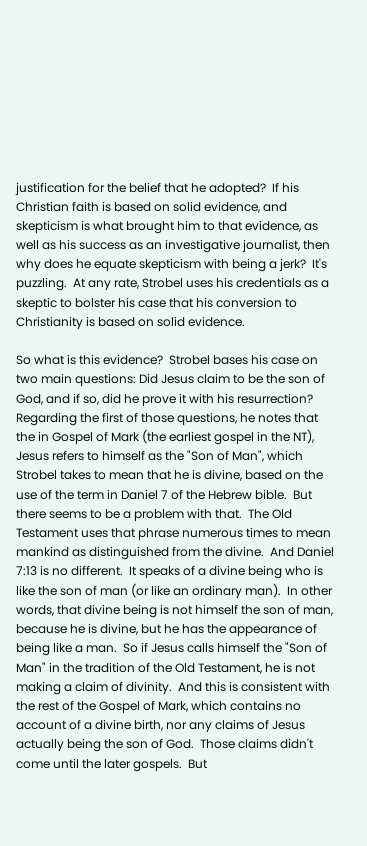justification for the belief that he adopted?  If his Christian faith is based on solid evidence, and skepticism is what brought him to that evidence, as well as his success as an investigative journalist, then why does he equate skepticism with being a jerk?  It's puzzling.  At any rate, Strobel uses his credentials as a skeptic to bolster his case that his conversion to Christianity is based on solid evidence.

So what is this evidence?  Strobel bases his case on two main questions: Did Jesus claim to be the son of God, and if so, did he prove it with his resurrection?  Regarding the first of those questions, he notes that the in Gospel of Mark (the earliest gospel in the NT), Jesus refers to himself as the "Son of Man", which Strobel takes to mean that he is divine, based on the use of the term in Daniel 7 of the Hebrew bible.  But there seems to be a problem with that.  The Old Testament uses that phrase numerous times to mean mankind as distinguished from the divine.  And Daniel 7:13 is no different.  It speaks of a divine being who is like the son of man (or like an ordinary man).  In other words, that divine being is not himself the son of man, because he is divine, but he has the appearance of being like a man.  So if Jesus calls himself the "Son of Man" in the tradition of the Old Testament, he is not making a claim of divinity.  And this is consistent with the rest of the Gospel of Mark, which contains no account of a divine birth, nor any claims of Jesus actually being the son of God.  Those claims didn't come until the later gospels.  But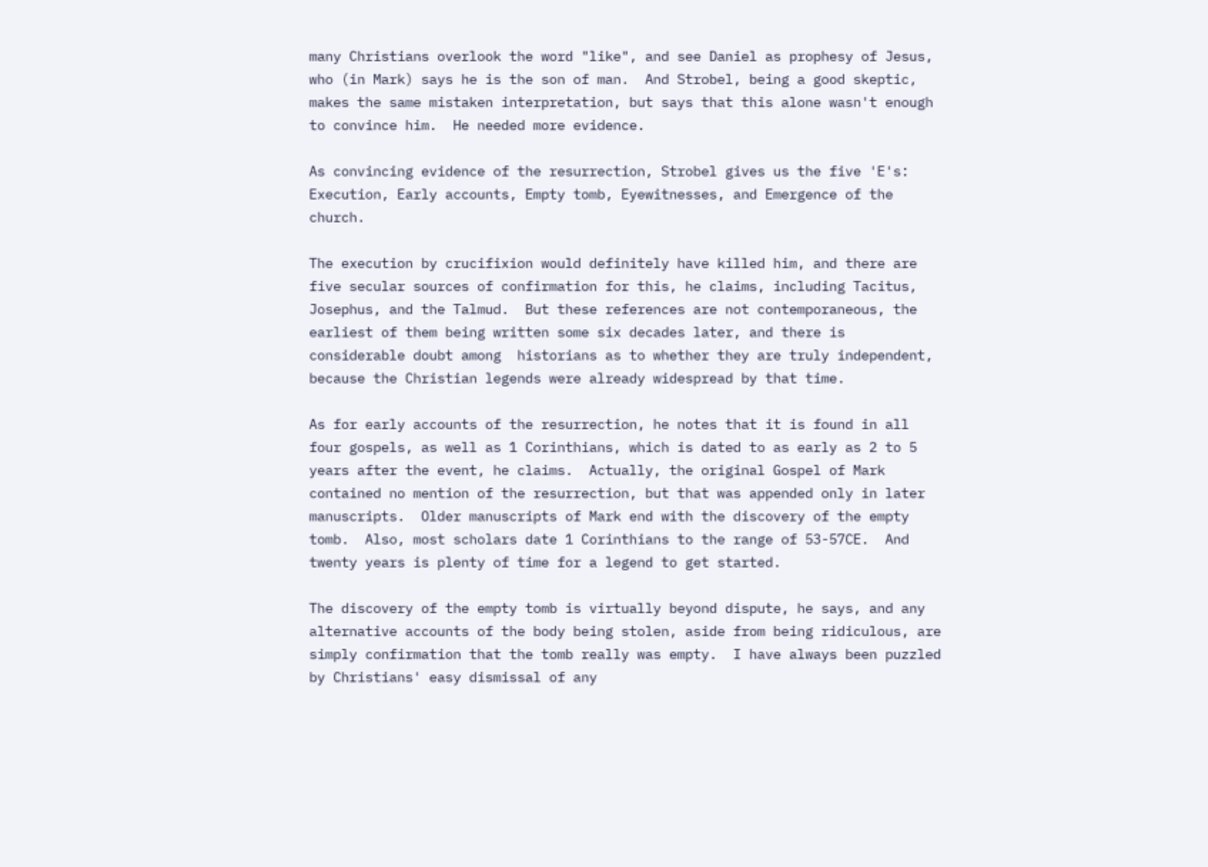many Christians overlook the word "like", and see Daniel as prophesy of Jesus, who (in Mark) says he is the son of man.  And Strobel, being a good skeptic, makes the same mistaken interpretation, but says that this alone wasn't enough to convince him.  He needed more evidence.

As convincing evidence of the resurrection, Strobel gives us the five 'E's:  Execution, Early accounts, Empty tomb, Eyewitnesses, and Emergence of the church.

The execution by crucifixion would definitely have killed him, and there are five secular sources of confirmation for this, he claims, including Tacitus, Josephus, and the Talmud.  But these references are not contemporaneous, the earliest of them being written some six decades later, and there is considerable doubt among  historians as to whether they are truly independent, because the Christian legends were already widespread by that time.

As for early accounts of the resurrection, he notes that it is found in all four gospels, as well as 1 Corinthians, which is dated to as early as 2 to 5 years after the event, he claims.  Actually, the original Gospel of Mark contained no mention of the resurrection, but that was appended only in later manuscripts.  Older manuscripts of Mark end with the discovery of the empty tomb.  Also, most scholars date 1 Corinthians to the range of 53-57CE.  And twenty years is plenty of time for a legend to get started.

The discovery of the empty tomb is virtually beyond dispute, he says, and any alternative accounts of the body being stolen, aside from being ridiculous, are simply confirmation that the tomb really was empty.  I have always been puzzled by Christians' easy dismissal of any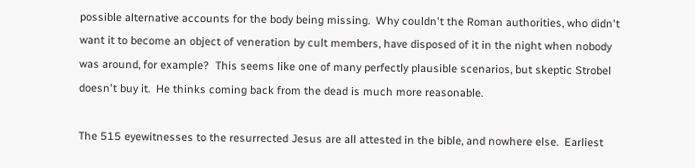possible alternative accounts for the body being missing.  Why couldn't the Roman authorities, who didn't want it to become an object of veneration by cult members, have disposed of it in the night when nobody was around, for example?  This seems like one of many perfectly plausible scenarios, but skeptic Strobel doesn't buy it.  He thinks coming back from the dead is much more reasonable.

The 515 eyewitnesses to the resurrected Jesus are all attested in the bible, and nowhere else.  Earliest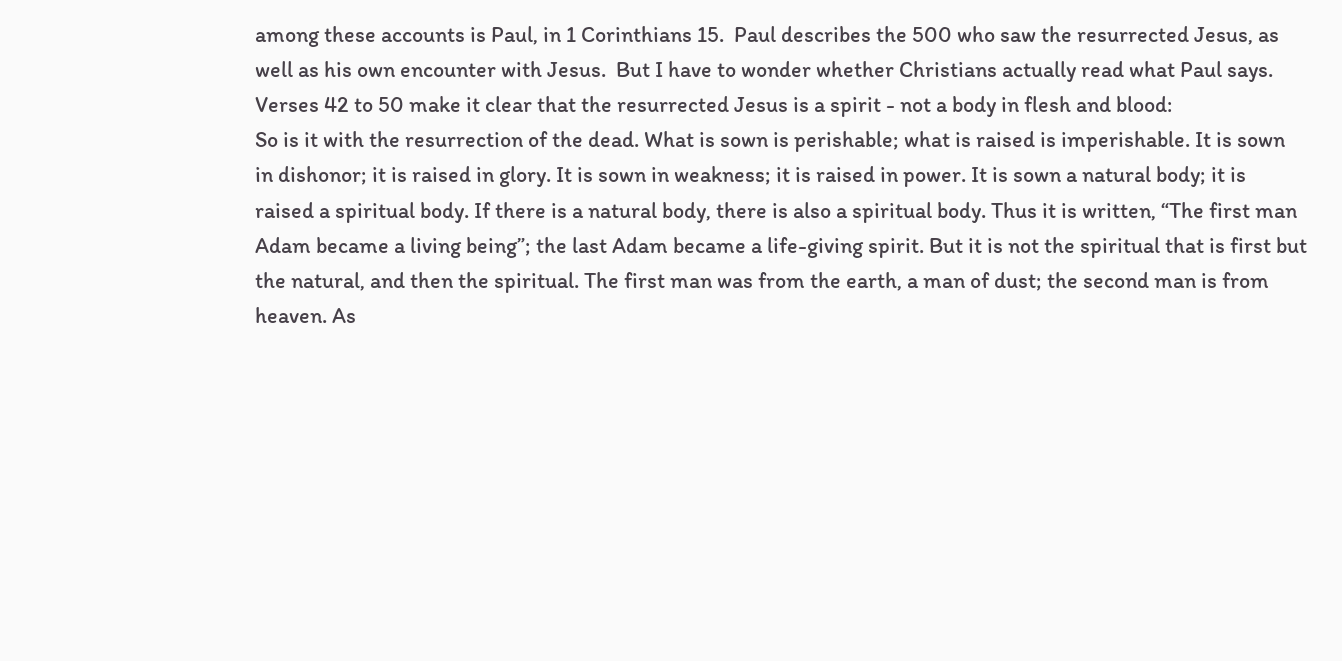among these accounts is Paul, in 1 Corinthians 15.  Paul describes the 500 who saw the resurrected Jesus, as well as his own encounter with Jesus.  But I have to wonder whether Christians actually read what Paul says.  Verses 42 to 50 make it clear that the resurrected Jesus is a spirit - not a body in flesh and blood:
So is it with the resurrection of the dead. What is sown is perishable; what is raised is imperishable. It is sown in dishonor; it is raised in glory. It is sown in weakness; it is raised in power. It is sown a natural body; it is raised a spiritual body. If there is a natural body, there is also a spiritual body. Thus it is written, “The first man Adam became a living being”; the last Adam became a life-giving spirit. But it is not the spiritual that is first but the natural, and then the spiritual. The first man was from the earth, a man of dust; the second man is from heaven. As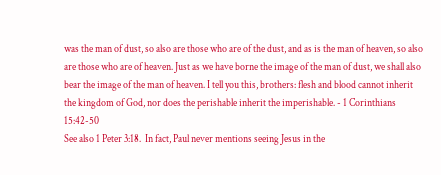was the man of dust, so also are those who are of the dust, and as is the man of heaven, so also are those who are of heaven. Just as we have borne the image of the man of dust, we shall also bear the image of the man of heaven. I tell you this, brothers: flesh and blood cannot inherit the kingdom of God, nor does the perishable inherit the imperishable. - 1 Corinthians 15:42-50
See also 1 Peter 3:18.  In fact, Paul never mentions seeing Jesus in the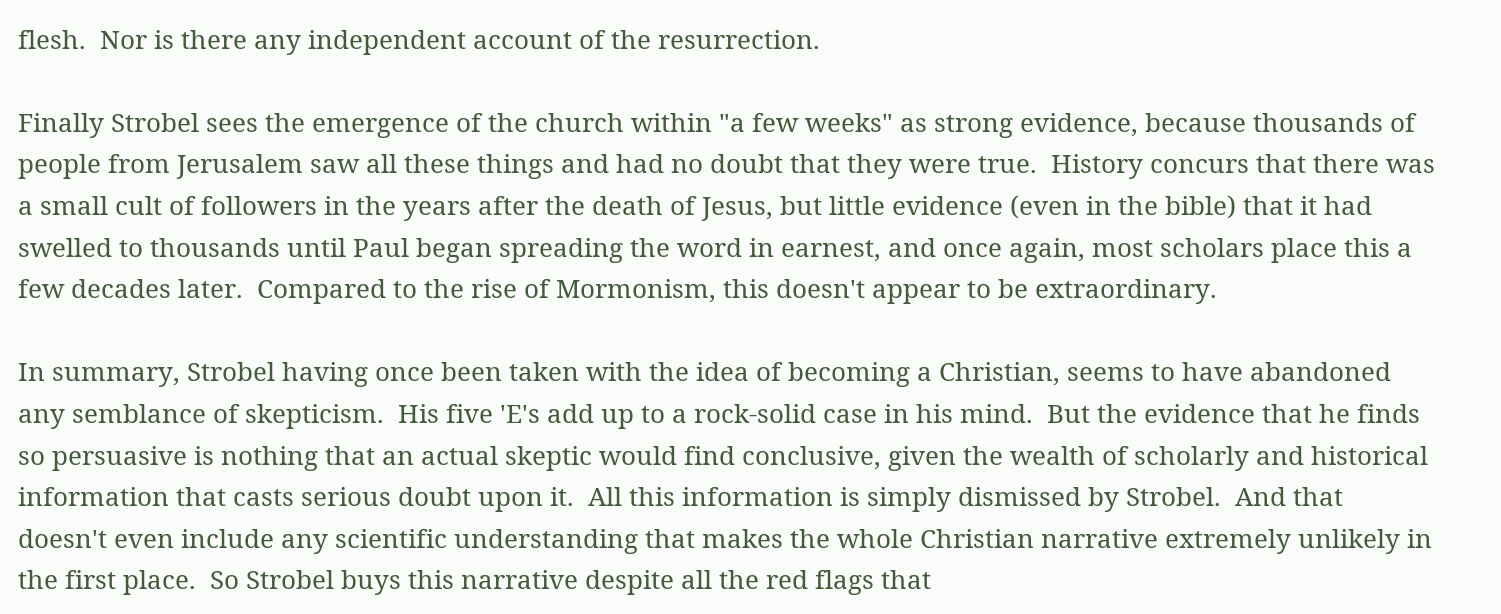flesh.  Nor is there any independent account of the resurrection.

Finally Strobel sees the emergence of the church within "a few weeks" as strong evidence, because thousands of people from Jerusalem saw all these things and had no doubt that they were true.  History concurs that there was a small cult of followers in the years after the death of Jesus, but little evidence (even in the bible) that it had swelled to thousands until Paul began spreading the word in earnest, and once again, most scholars place this a few decades later.  Compared to the rise of Mormonism, this doesn't appear to be extraordinary.

In summary, Strobel having once been taken with the idea of becoming a Christian, seems to have abandoned any semblance of skepticism.  His five 'E's add up to a rock-solid case in his mind.  But the evidence that he finds so persuasive is nothing that an actual skeptic would find conclusive, given the wealth of scholarly and historical information that casts serious doubt upon it.  All this information is simply dismissed by Strobel.  And that doesn't even include any scientific understanding that makes the whole Christian narrative extremely unlikely in the first place.  So Strobel buys this narrative despite all the red flags that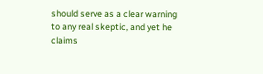should serve as a clear warning to any real skeptic, and yet he claims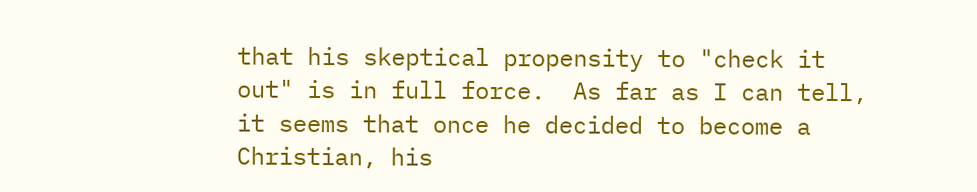that his skeptical propensity to "check it out" is in full force.  As far as I can tell, it seems that once he decided to become a Christian, his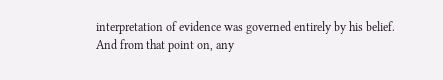interpretation of evidence was governed entirely by his belief.  And from that point on, any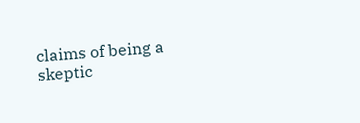claims of being a skeptic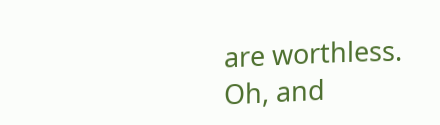are worthless.  Oh, and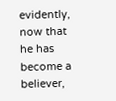evidently, now that he has become a believer,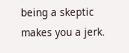being a skeptic makes you a jerk.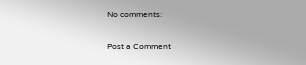No comments:

Post a Comment